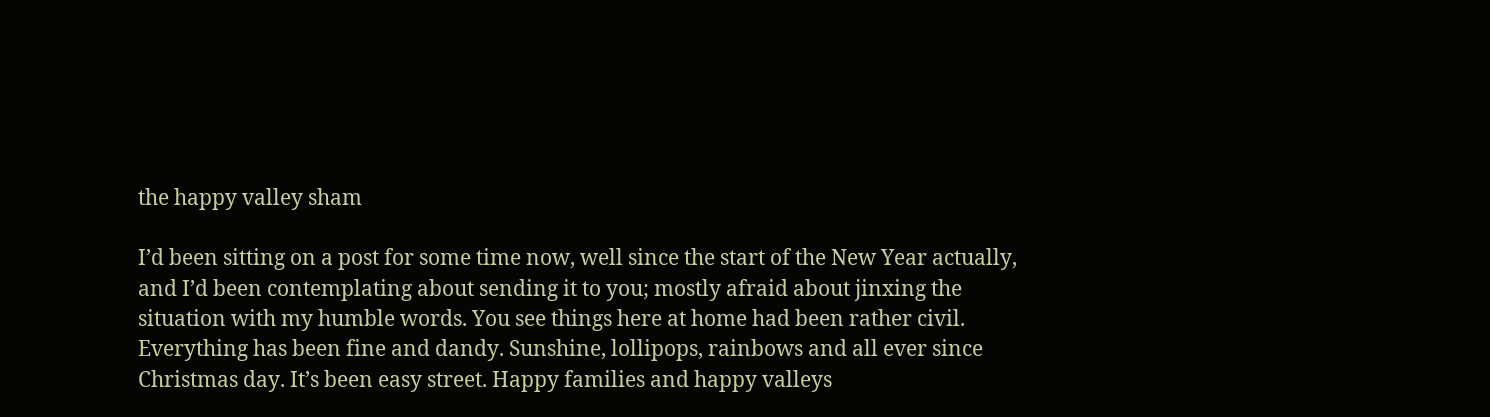the happy valley sham

I’d been sitting on a post for some time now, well since the start of the New Year actually, and I’d been contemplating about sending it to you; mostly afraid about jinxing the situation with my humble words. You see things here at home had been rather civil. Everything has been fine and dandy. Sunshine, lollipops, rainbows and all ever since Christmas day. It’s been easy street. Happy families and happy valleys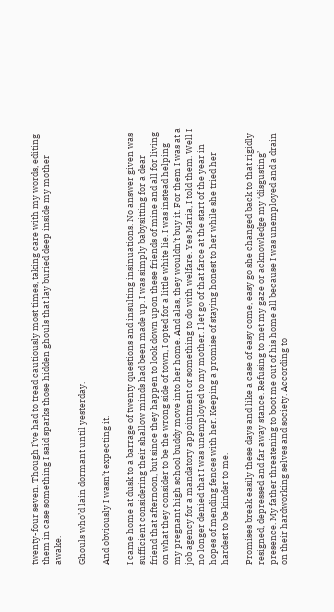twenty-four seven. Though I’ve had to tread cautiously most times, taking care with my words, editing them in case something I said sparks those hidden ghouls that lay buried deep inside my mother awake.

Ghouls who’d lain dormant until yesterday.

And obviously I wasn’t expecting it.

I came home at dusk to a barrage of twenty questions and insulting insinuations. No answer given was sufficient considering their shallow minds had been made up. I was simply babysitting for a dear friend that afternoon, but since they happen to look down upon these friends of mine and all for living on what they consider to be the wrong side of town, I opted for a little white lie. I was instead helping my pregnant high school buddy move into her home. And alas, they wouldn’t buy it. For them I was at a job agency for a mandatory appointment or something to do with welfare. Yes Maria, I told them. Well I no longer denied that I was unemployed to my mother. I let go of that farce at the start of the year in hopes of mending fences with her. Keeping a promise of staying honest to her while she tried her hardest to be kinder to me.

Promises break easily these days and like a case of easy come, easy go she changed back to that rigidly resigned, depressed and far away stance. Refusing to met my gaze or acknowledge my ‘disgusting’ presence. My father threatening to boot me out of his home all because I was unemployed and a drain on their hardworking selves and society. According to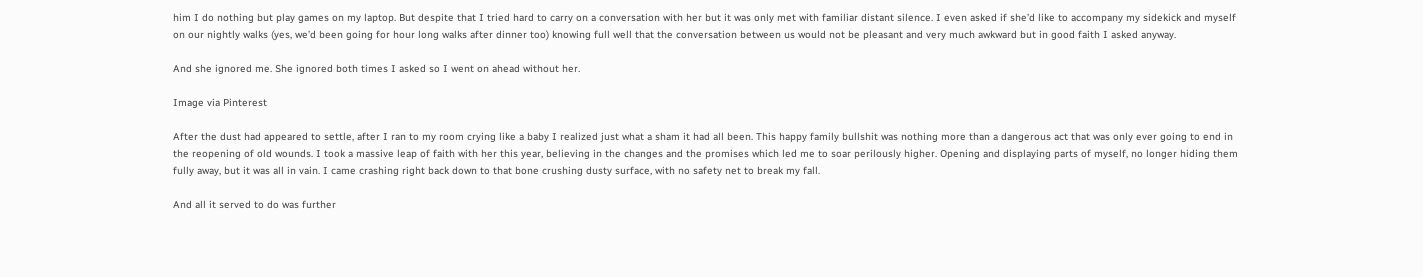him I do nothing but play games on my laptop. But despite that I tried hard to carry on a conversation with her but it was only met with familiar distant silence. I even asked if she’d like to accompany my sidekick and myself on our nightly walks (yes, we’d been going for hour long walks after dinner too) knowing full well that the conversation between us would not be pleasant and very much awkward but in good faith I asked anyway.

And she ignored me. She ignored both times I asked so I went on ahead without her.

Image via Pinterest

After the dust had appeared to settle, after I ran to my room crying like a baby I realized just what a sham it had all been. This happy family bullshit was nothing more than a dangerous act that was only ever going to end in the reopening of old wounds. I took a massive leap of faith with her this year, believing in the changes and the promises which led me to soar perilously higher. Opening and displaying parts of myself, no longer hiding them fully away, but it was all in vain. I came crashing right back down to that bone crushing dusty surface, with no safety net to break my fall.

And all it served to do was further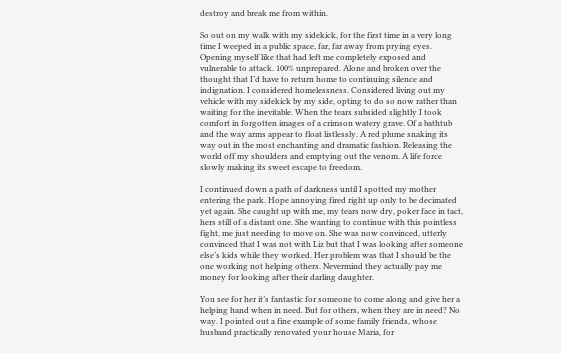destroy and break me from within.

So out on my walk with my sidekick, for the first time in a very long time I weeped in a public space, far, far away from prying eyes. Opening myself like that had left me completely exposed and vulnerable to attack. 100% unprepared. Alone and broken over the thought that I’d have to return home to continuing silence and indignation. I considered homelessness. Considered living out my vehicle with my sidekick by my side, opting to do so now rather than waiting for the inevitable. When the tears subsided slightly I took comfort in forgotten images of a crimson watery grave. Of a bathtub and the way arms appear to float listlessly. A red plume snaking its way out in the most enchanting and dramatic fashion. Releasing the world off my shoulders and emptying out the venom. A life force slowly making its sweet escape to freedom.

I continued down a path of darkness until I spotted my mother entering the park. Hope annoying fired right up only to be decimated yet again. She caught up with me, my tears now dry, poker face in tact, hers still of a distant one. She wanting to continue with this pointless fight, me just needing to move on. She was now convinced, utterly convinced that I was not with Liz but that I was looking after someone else’s kids while they worked. Her problem was that I should be the one working not helping others. Nevermind they actually pay me money for looking after their darling daughter.

You see for her it’s fantastic for someone to come along and give her a helping hand when in need. But for others, when they are in need? No way. I pointed out a fine example of some family friends, whose husband practically renovated your house Maria, for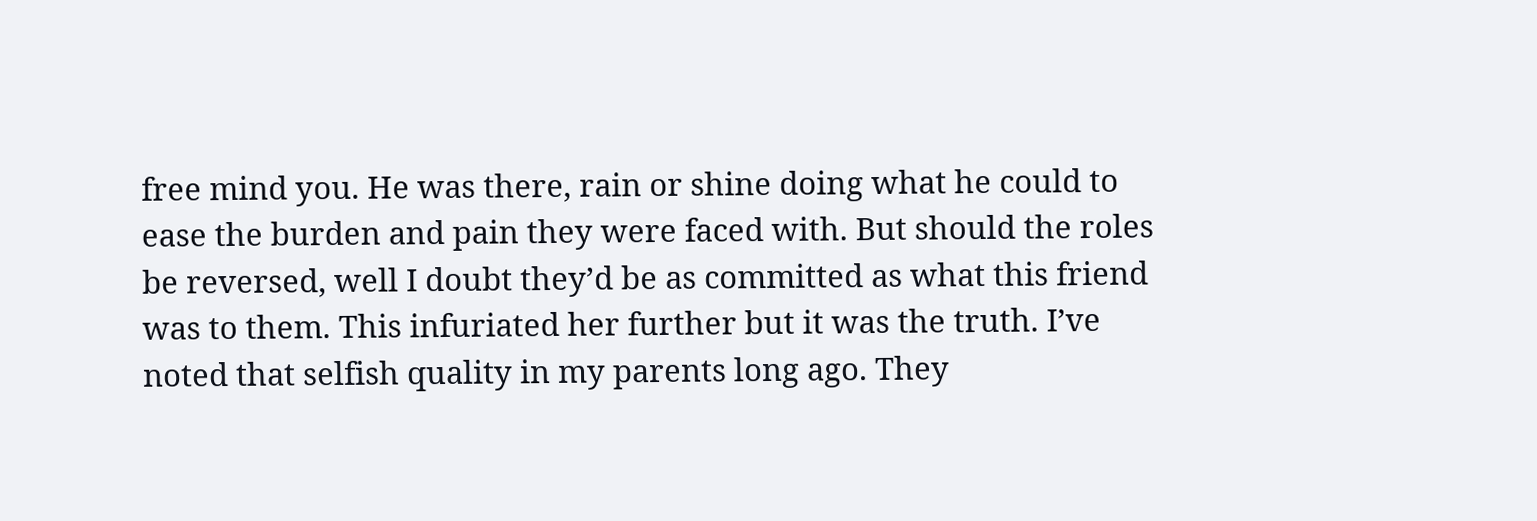free mind you. He was there, rain or shine doing what he could to ease the burden and pain they were faced with. But should the roles be reversed, well I doubt they’d be as committed as what this friend was to them. This infuriated her further but it was the truth. I’ve noted that selfish quality in my parents long ago. They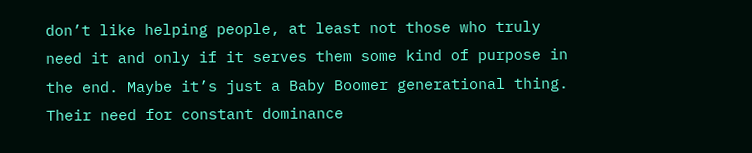don’t like helping people, at least not those who truly need it and only if it serves them some kind of purpose in the end. Maybe it’s just a Baby Boomer generational thing. Their need for constant dominance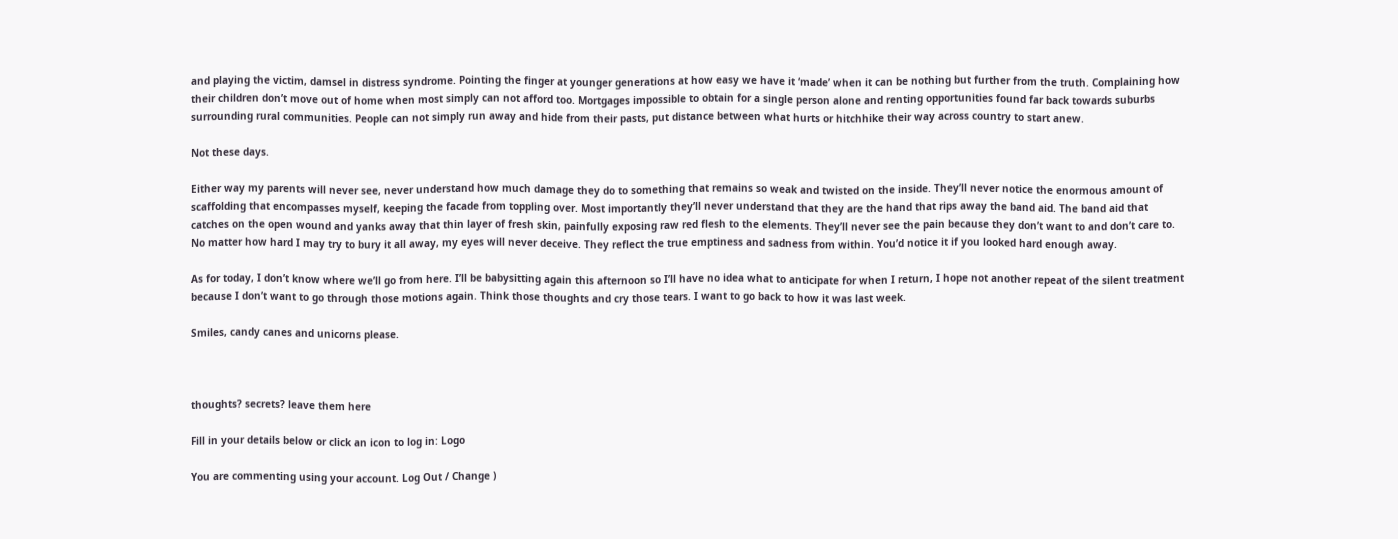and playing the victim, damsel in distress syndrome. Pointing the finger at younger generations at how easy we have it ‘made’ when it can be nothing but further from the truth. Complaining how their children don’t move out of home when most simply can not afford too. Mortgages impossible to obtain for a single person alone and renting opportunities found far back towards suburbs surrounding rural communities. People can not simply run away and hide from their pasts, put distance between what hurts or hitchhike their way across country to start anew.

Not these days.

Either way my parents will never see, never understand how much damage they do to something that remains so weak and twisted on the inside. They’ll never notice the enormous amount of scaffolding that encompasses myself, keeping the facade from toppling over. Most importantly they’ll never understand that they are the hand that rips away the band aid. The band aid that catches on the open wound and yanks away that thin layer of fresh skin, painfully exposing raw red flesh to the elements. They’ll never see the pain because they don’t want to and don’t care to. No matter how hard I may try to bury it all away, my eyes will never deceive. They reflect the true emptiness and sadness from within. You’d notice it if you looked hard enough away.

As for today, I don’t know where we’ll go from here. I’ll be babysitting again this afternoon so I’ll have no idea what to anticipate for when I return, I hope not another repeat of the silent treatment because I don’t want to go through those motions again. Think those thoughts and cry those tears. I want to go back to how it was last week.

Smiles, candy canes and unicorns please.



thoughts? secrets? leave them here

Fill in your details below or click an icon to log in: Logo

You are commenting using your account. Log Out / Change )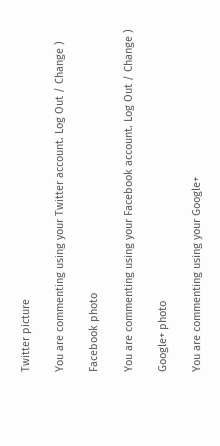Twitter picture

You are commenting using your Twitter account. Log Out / Change )

Facebook photo

You are commenting using your Facebook account. Log Out / Change )

Google+ photo

You are commenting using your Google+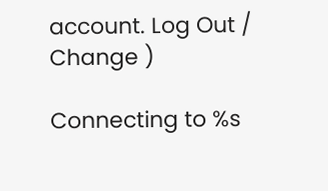account. Log Out / Change )

Connecting to %s